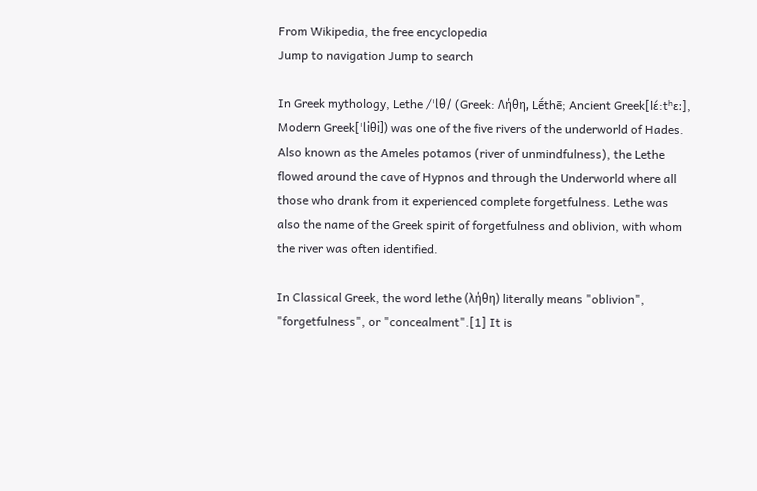From Wikipedia, the free encyclopedia
Jump to navigation Jump to search

In Greek mythology, Lethe /ˈlθ/ (Greek: Λήθη, Lḗthē; Ancient Greek[lɛ́:tʰɛː], Modern Greek[ˈliθi]) was one of the five rivers of the underworld of Hades. Also known as the Ameles potamos (river of unmindfulness), the Lethe flowed around the cave of Hypnos and through the Underworld where all those who drank from it experienced complete forgetfulness. Lethe was also the name of the Greek spirit of forgetfulness and oblivion, with whom the river was often identified.

In Classical Greek, the word lethe (λήθη) literally means "oblivion", "forgetfulness", or "concealment".[1] It is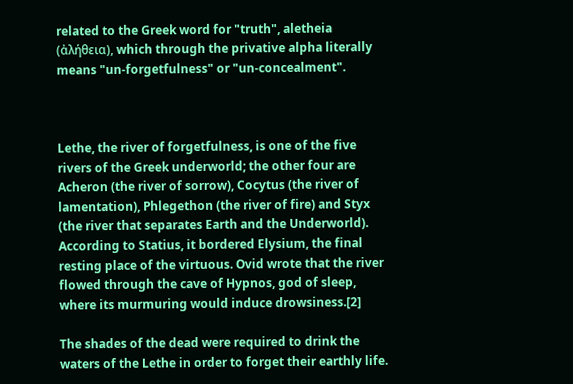related to the Greek word for "truth", aletheia (ἀλήθεια), which through the privative alpha literally means "un-forgetfulness" or "un-concealment".



Lethe, the river of forgetfulness, is one of the five rivers of the Greek underworld; the other four are Acheron (the river of sorrow), Cocytus (the river of lamentation), Phlegethon (the river of fire) and Styx (the river that separates Earth and the Underworld). According to Statius, it bordered Elysium, the final resting place of the virtuous. Ovid wrote that the river flowed through the cave of Hypnos, god of sleep, where its murmuring would induce drowsiness.[2]

The shades of the dead were required to drink the waters of the Lethe in order to forget their earthly life.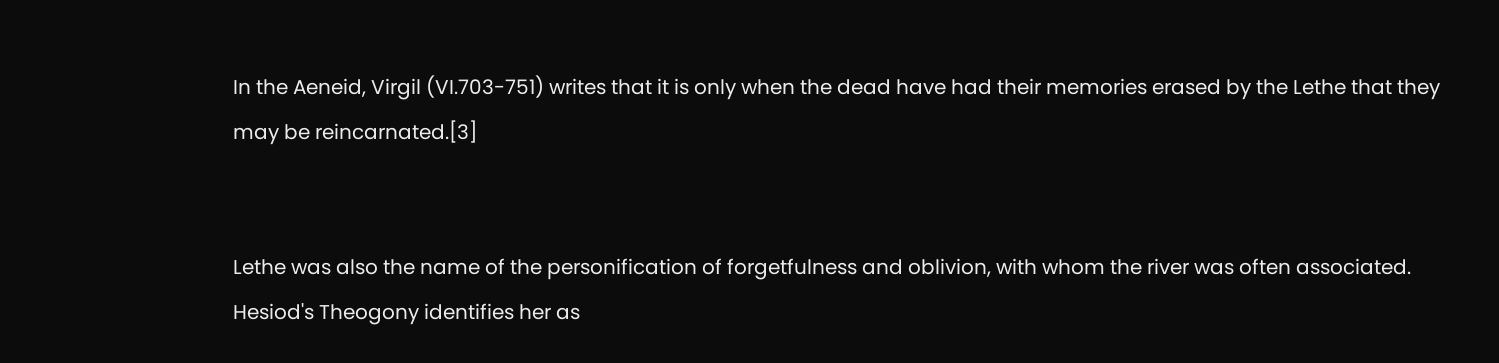In the Aeneid, Virgil (VI.703-751) writes that it is only when the dead have had their memories erased by the Lethe that they may be reincarnated.[3]


Lethe was also the name of the personification of forgetfulness and oblivion, with whom the river was often associated. Hesiod's Theogony identifies her as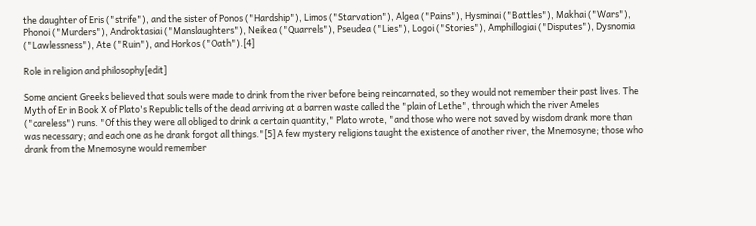the daughter of Eris ("strife"), and the sister of Ponos ("Hardship"), Limos ("Starvation"), Algea ("Pains"), Hysminai ("Battles"), Makhai ("Wars"), Phonoi ("Murders"), Androktasiai ("Manslaughters"), Neikea ("Quarrels"), Pseudea ("Lies"), Logoi ("Stories"), Amphillogiai ("Disputes"), Dysnomia ("Lawlessness"), Ate ("Ruin"), and Horkos ("Oath").[4]

Role in religion and philosophy[edit]

Some ancient Greeks believed that souls were made to drink from the river before being reincarnated, so they would not remember their past lives. The Myth of Er in Book X of Plato's Republic tells of the dead arriving at a barren waste called the "plain of Lethe", through which the river Ameles ("careless") runs. "Of this they were all obliged to drink a certain quantity," Plato wrote, "and those who were not saved by wisdom drank more than was necessary; and each one as he drank forgot all things."[5] A few mystery religions taught the existence of another river, the Mnemosyne; those who drank from the Mnemosyne would remember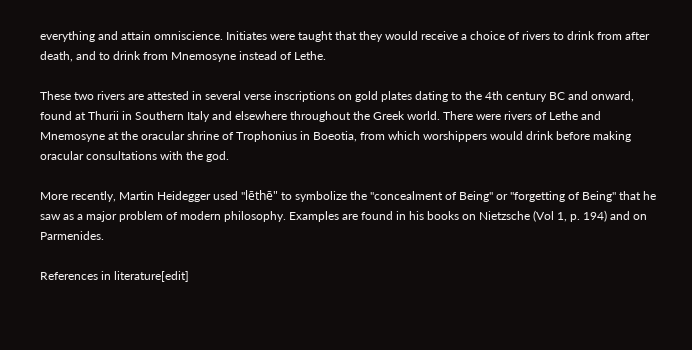everything and attain omniscience. Initiates were taught that they would receive a choice of rivers to drink from after death, and to drink from Mnemosyne instead of Lethe.

These two rivers are attested in several verse inscriptions on gold plates dating to the 4th century BC and onward, found at Thurii in Southern Italy and elsewhere throughout the Greek world. There were rivers of Lethe and Mnemosyne at the oracular shrine of Trophonius in Boeotia, from which worshippers would drink before making oracular consultations with the god.

More recently, Martin Heidegger used "lēthē" to symbolize the "concealment of Being" or "forgetting of Being" that he saw as a major problem of modern philosophy. Examples are found in his books on Nietzsche (Vol 1, p. 194) and on Parmenides.

References in literature[edit]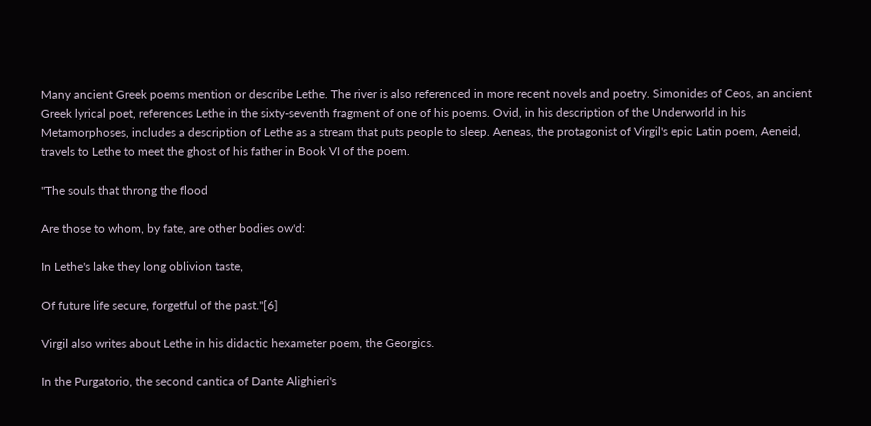Many ancient Greek poems mention or describe Lethe. The river is also referenced in more recent novels and poetry. Simonides of Ceos, an ancient Greek lyrical poet, references Lethe in the sixty-seventh fragment of one of his poems. Ovid, in his description of the Underworld in his Metamorphoses, includes a description of Lethe as a stream that puts people to sleep. Aeneas, the protagonist of Virgil's epic Latin poem, Aeneid, travels to Lethe to meet the ghost of his father in Book VI of the poem.

"The souls that throng the flood

Are those to whom, by fate, are other bodies ow'd:

In Lethe's lake they long oblivion taste,

Of future life secure, forgetful of the past."[6]

Virgil also writes about Lethe in his didactic hexameter poem, the Georgics.

In the Purgatorio, the second cantica of Dante Alighieri's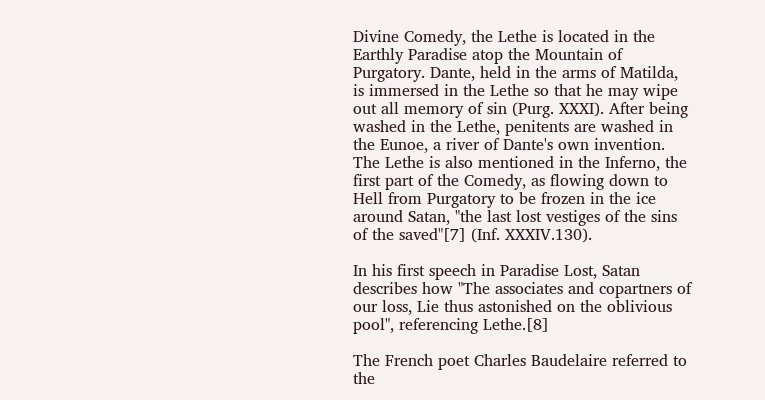Divine Comedy, the Lethe is located in the Earthly Paradise atop the Mountain of Purgatory. Dante, held in the arms of Matilda, is immersed in the Lethe so that he may wipe out all memory of sin (Purg. XXXI). After being washed in the Lethe, penitents are washed in the Eunoe, a river of Dante's own invention. The Lethe is also mentioned in the Inferno, the first part of the Comedy, as flowing down to Hell from Purgatory to be frozen in the ice around Satan, "the last lost vestiges of the sins of the saved"[7] (Inf. XXXIV.130).

In his first speech in Paradise Lost, Satan describes how "The associates and copartners of our loss, Lie thus astonished on the oblivious pool", referencing Lethe.[8]

The French poet Charles Baudelaire referred to the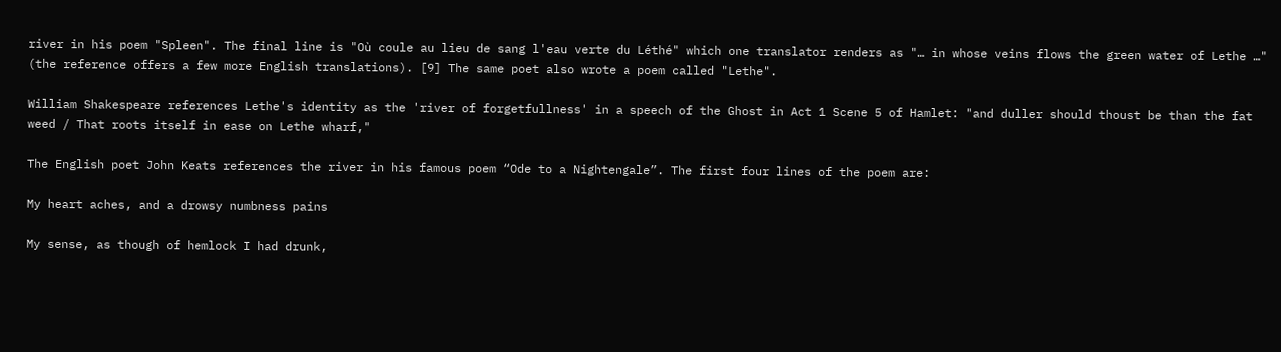river in his poem "Spleen". The final line is "Où coule au lieu de sang l'eau verte du Léthé" which one translator renders as "… in whose veins flows the green water of Lethe …" (the reference offers a few more English translations). [9] The same poet also wrote a poem called "Lethe".

William Shakespeare references Lethe's identity as the 'river of forgetfullness' in a speech of the Ghost in Act 1 Scene 5 of Hamlet: "and duller should thoust be than the fat weed / That roots itself in ease on Lethe wharf,"

The English poet John Keats references the river in his famous poem “Ode to a Nightengale”. The first four lines of the poem are:

My heart aches, and a drowsy numbness pains

My sense, as though of hemlock I had drunk,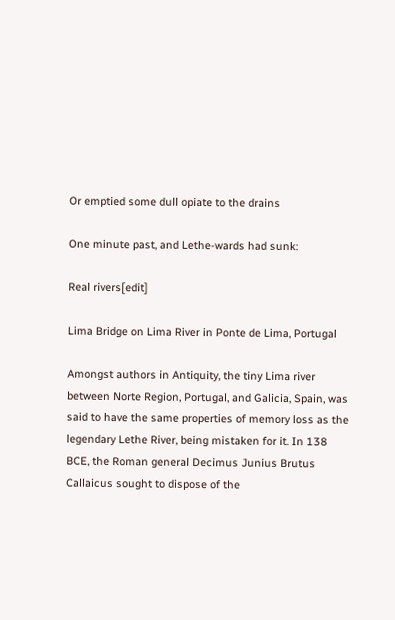Or emptied some dull opiate to the drains

One minute past, and Lethe-wards had sunk:

Real rivers[edit]

Lima Bridge on Lima River in Ponte de Lima, Portugal

Amongst authors in Antiquity, the tiny Lima river between Norte Region, Portugal, and Galicia, Spain, was said to have the same properties of memory loss as the legendary Lethe River, being mistaken for it. In 138 BCE, the Roman general Decimus Junius Brutus Callaicus sought to dispose of the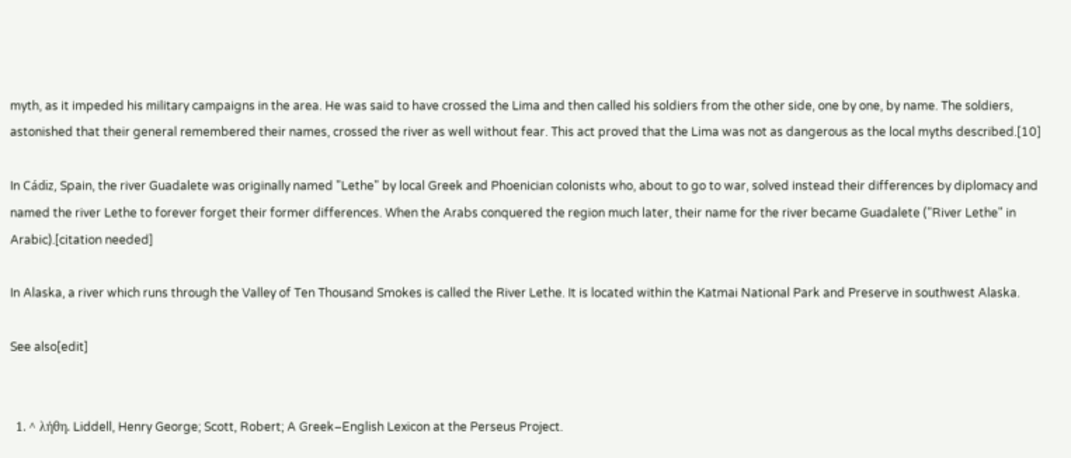myth, as it impeded his military campaigns in the area. He was said to have crossed the Lima and then called his soldiers from the other side, one by one, by name. The soldiers, astonished that their general remembered their names, crossed the river as well without fear. This act proved that the Lima was not as dangerous as the local myths described.[10]

In Cádiz, Spain, the river Guadalete was originally named "Lethe" by local Greek and Phoenician colonists who, about to go to war, solved instead their differences by diplomacy and named the river Lethe to forever forget their former differences. When the Arabs conquered the region much later, their name for the river became Guadalete ("River Lethe" in Arabic).[citation needed]

In Alaska, a river which runs through the Valley of Ten Thousand Smokes is called the River Lethe. It is located within the Katmai National Park and Preserve in southwest Alaska.

See also[edit]


  1. ^ λήθη. Liddell, Henry George; Scott, Robert; A Greek–English Lexicon at the Perseus Project.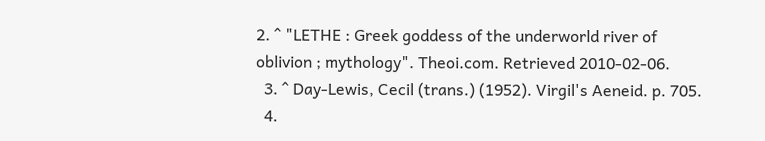2. ^ "LETHE : Greek goddess of the underworld river of oblivion ; mythology". Theoi.com. Retrieved 2010-02-06.
  3. ^ Day-Lewis, Cecil (trans.) (1952). Virgil's Aeneid. p. 705.
  4.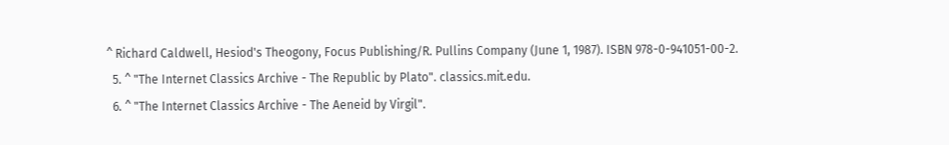^ Richard Caldwell, Hesiod's Theogony, Focus Publishing/R. Pullins Company (June 1, 1987). ISBN 978-0-941051-00-2.
  5. ^ "The Internet Classics Archive - The Republic by Plato". classics.mit.edu.
  6. ^ "The Internet Classics Archive - The Aeneid by Virgil".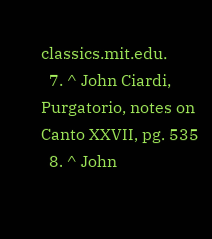classics.mit.edu.
  7. ^ John Ciardi, Purgatorio, notes on Canto XXVII, pg. 535
  8. ^ John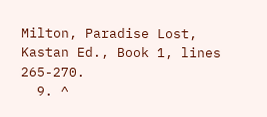Milton, Paradise Lost, Kastan Ed., Book 1, lines 265-270.
  9. ^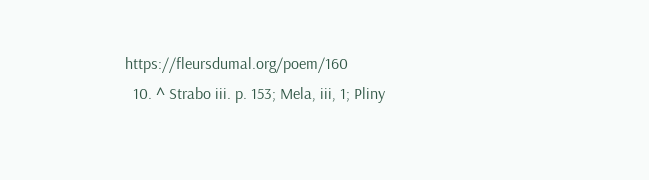https://fleursdumal.org/poem/160
  10. ^ Strabo iii. p. 153; Mela, iii, 1; Pliny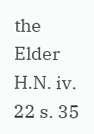the Elder H.N. iv. 22 s. 35